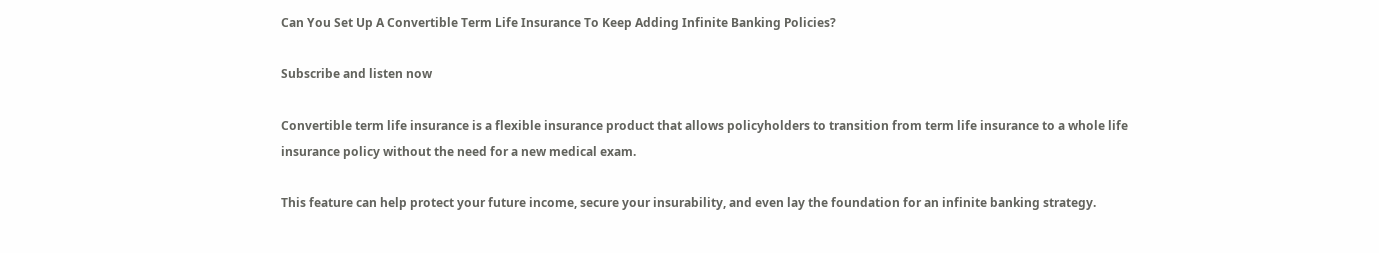Can You Set Up A Convertible Term Life Insurance To Keep Adding Infinite Banking Policies?

Subscribe and listen now

Convertible term life insurance is a flexible insurance product that allows policyholders to transition from term life insurance to a whole life insurance policy without the need for a new medical exam.

This feature can help protect your future income, secure your insurability, and even lay the foundation for an infinite banking strategy.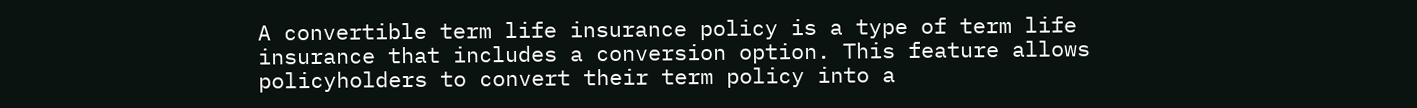A convertible term life insurance policy is a type of term life insurance that includes a conversion option. This feature allows policyholders to convert their term policy into a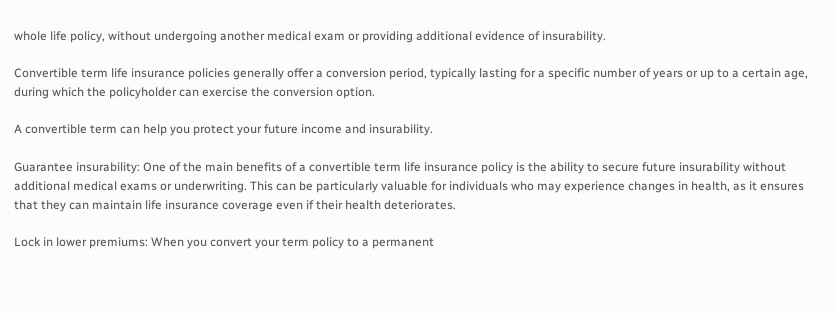whole life policy, without undergoing another medical exam or providing additional evidence of insurability.

Convertible term life insurance policies generally offer a conversion period, typically lasting for a specific number of years or up to a certain age, during which the policyholder can exercise the conversion option.

A convertible term can help you protect your future income and insurability.

Guarantee insurability: One of the main benefits of a convertible term life insurance policy is the ability to secure future insurability without additional medical exams or underwriting. This can be particularly valuable for individuals who may experience changes in health, as it ensures that they can maintain life insurance coverage even if their health deteriorates.

Lock in lower premiums: When you convert your term policy to a permanent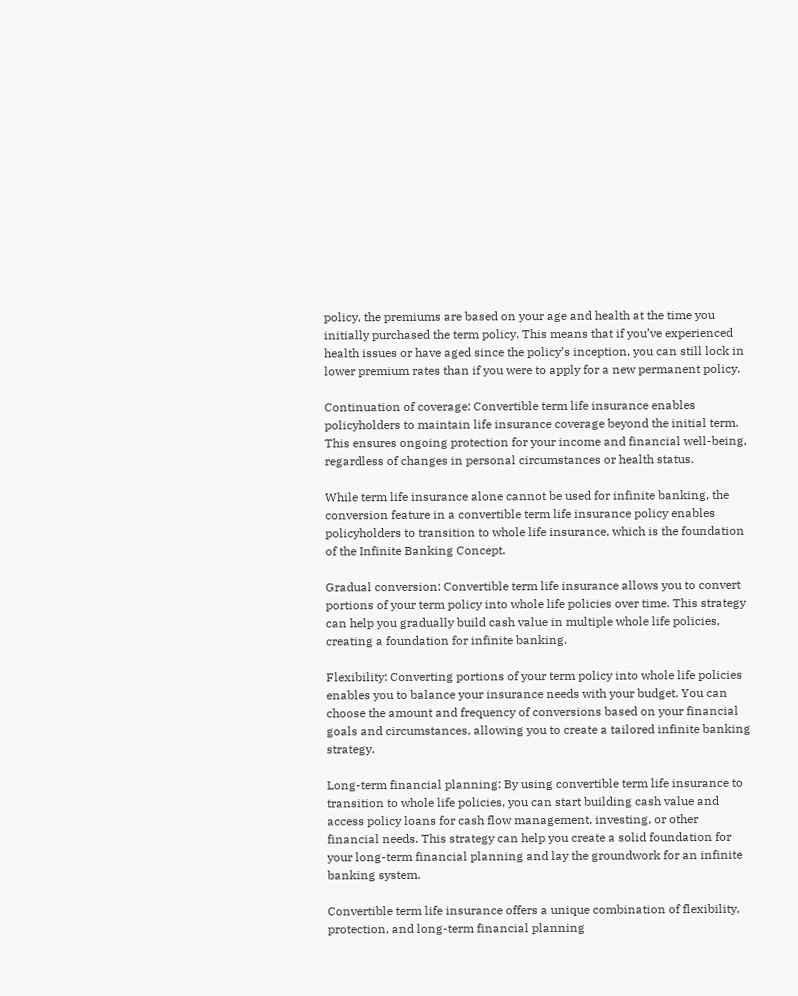policy, the premiums are based on your age and health at the time you initially purchased the term policy. This means that if you’ve experienced health issues or have aged since the policy’s inception, you can still lock in lower premium rates than if you were to apply for a new permanent policy.

Continuation of coverage: Convertible term life insurance enables policyholders to maintain life insurance coverage beyond the initial term. This ensures ongoing protection for your income and financial well-being, regardless of changes in personal circumstances or health status.

While term life insurance alone cannot be used for infinite banking, the conversion feature in a convertible term life insurance policy enables policyholders to transition to whole life insurance, which is the foundation of the Infinite Banking Concept.

Gradual conversion: Convertible term life insurance allows you to convert portions of your term policy into whole life policies over time. This strategy can help you gradually build cash value in multiple whole life policies, creating a foundation for infinite banking.

Flexibility: Converting portions of your term policy into whole life policies enables you to balance your insurance needs with your budget. You can choose the amount and frequency of conversions based on your financial goals and circumstances, allowing you to create a tailored infinite banking strategy.

Long-term financial planning: By using convertible term life insurance to transition to whole life policies, you can start building cash value and access policy loans for cash flow management, investing, or other financial needs. This strategy can help you create a solid foundation for your long-term financial planning and lay the groundwork for an infinite banking system.

Convertible term life insurance offers a unique combination of flexibility, protection, and long-term financial planning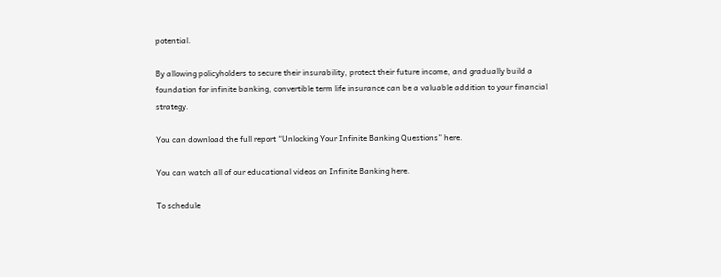potential.

By allowing policyholders to secure their insurability, protect their future income, and gradually build a foundation for infinite banking, convertible term life insurance can be a valuable addition to your financial strategy.

You can download the full report “Unlocking Your Infinite Banking Questions” here.

You can watch all of our educational videos on Infinite Banking here.

To schedule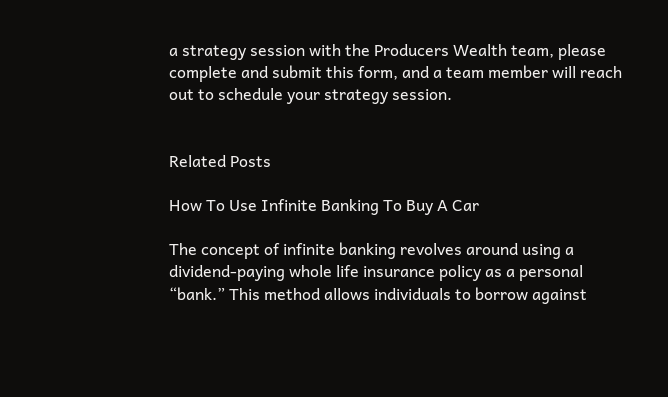a strategy session with the Producers Wealth team, please complete and submit this form, and a team member will reach out to schedule your strategy session.


Related Posts

How To Use Infinite Banking To Buy A Car

The concept of infinite banking revolves around using a dividend-paying whole life insurance policy as a personal “bank.” This method allows individuals to borrow against